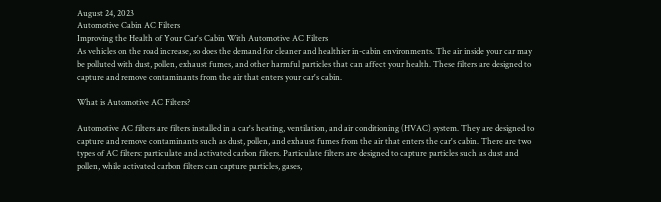August 24, 2023
Automotive Cabin AC Filters
Improving the Health of Your Car's Cabin With Automotive AC Filters
As vehicles on the road increase, so does the demand for cleaner and healthier in-cabin environments. The air inside your car may be polluted with dust, pollen, exhaust fumes, and other harmful particles that can affect your health. These filters are designed to capture and remove contaminants from the air that enters your car's cabin.

What is Automotive AC Filters?

Automotive AC filters are filters installed in a car's heating, ventilation, and air conditioning (HVAC) system. They are designed to capture and remove contaminants such as dust, pollen, and exhaust fumes from the air that enters the car's cabin. There are two types of AC filters: particulate and activated carbon filters. Particulate filters are designed to capture particles such as dust and pollen, while activated carbon filters can capture particles, gases,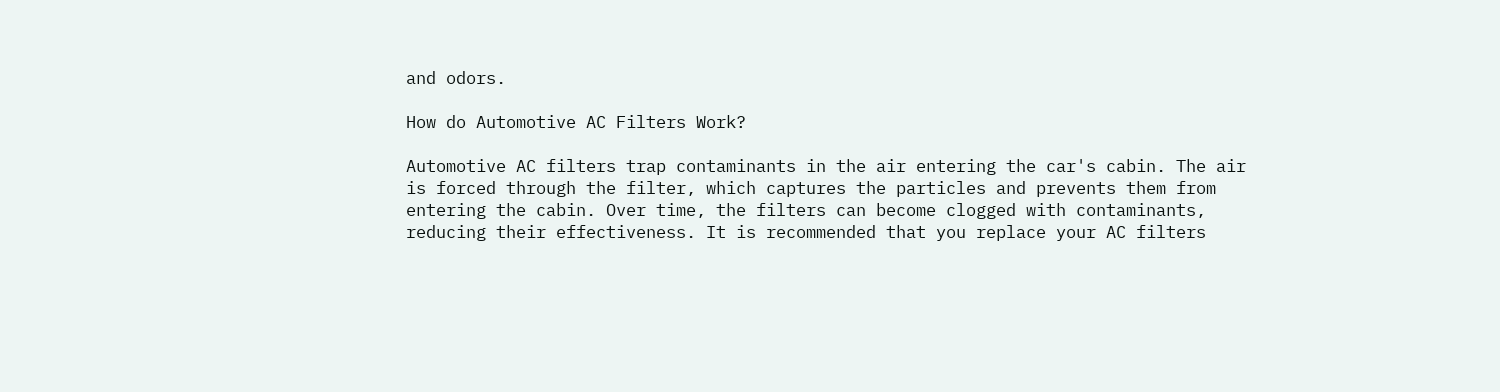and odors.

How do Automotive AC Filters Work?

Automotive AC filters trap contaminants in the air entering the car's cabin. The air is forced through the filter, which captures the particles and prevents them from entering the cabin. Over time, the filters can become clogged with contaminants, reducing their effectiveness. It is recommended that you replace your AC filters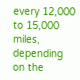every 12,000 to 15,000 miles, depending on the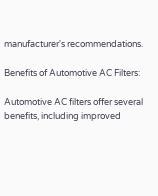manufacturer's recommendations.

Benefits of Automotive AC Filters:

Automotive AC filters offer several benefits, including improved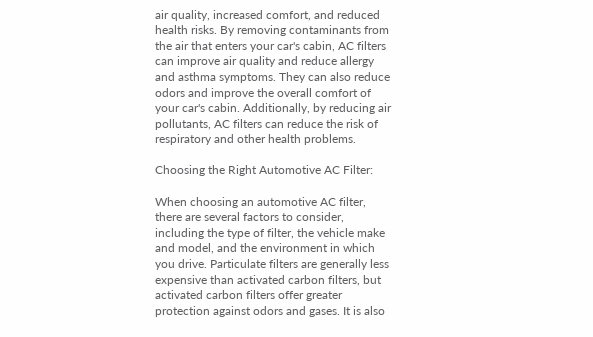air quality, increased comfort, and reduced health risks. By removing contaminants from the air that enters your car's cabin, AC filters can improve air quality and reduce allergy and asthma symptoms. They can also reduce odors and improve the overall comfort of your car's cabin. Additionally, by reducing air pollutants, AC filters can reduce the risk of respiratory and other health problems.

Choosing the Right Automotive AC Filter:

When choosing an automotive AC filter, there are several factors to consider, including the type of filter, the vehicle make and model, and the environment in which you drive. Particulate filters are generally less expensive than activated carbon filters, but activated carbon filters offer greater protection against odors and gases. It is also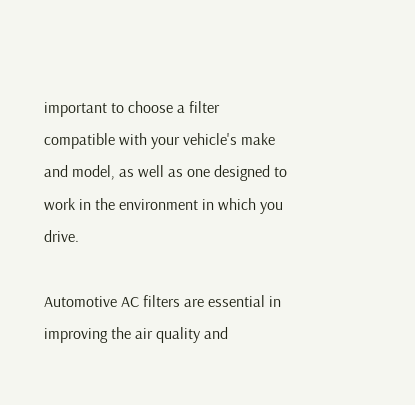important to choose a filter compatible with your vehicle's make and model, as well as one designed to work in the environment in which you drive.

Automotive AC filters are essential in improving the air quality and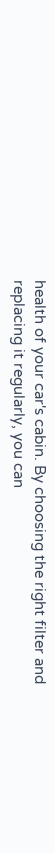health of your car's cabin. By choosing the right filter and replacing it regularly, you can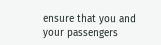ensure that you and your passengers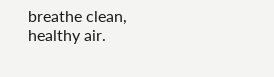breathe clean, healthy air.